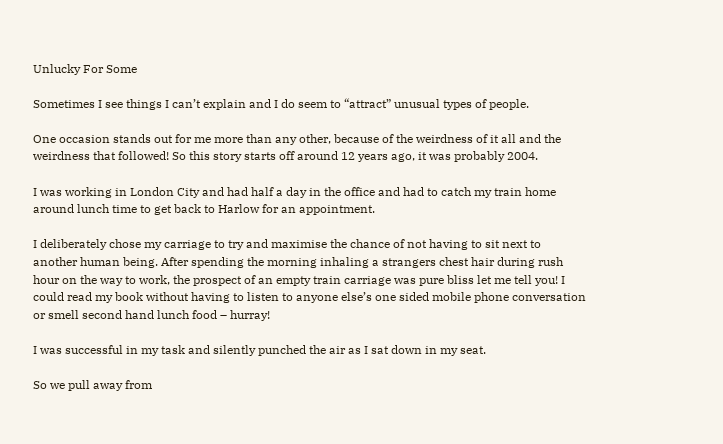Unlucky For Some

Sometimes I see things I can’t explain and I do seem to “attract” unusual types of people.

One occasion stands out for me more than any other, because of the weirdness of it all and the weirdness that followed! So this story starts off around 12 years ago, it was probably 2004.

I was working in London City and had half a day in the office and had to catch my train home around lunch time to get back to Harlow for an appointment.

I deliberately chose my carriage to try and maximise the chance of not having to sit next to another human being. After spending the morning inhaling a strangers chest hair during rush hour on the way to work, the prospect of an empty train carriage was pure bliss let me tell you! I could read my book without having to listen to anyone else’s one sided mobile phone conversation or smell second hand lunch food – hurray!

I was successful in my task and silently punched the air as I sat down in my seat.

So we pull away from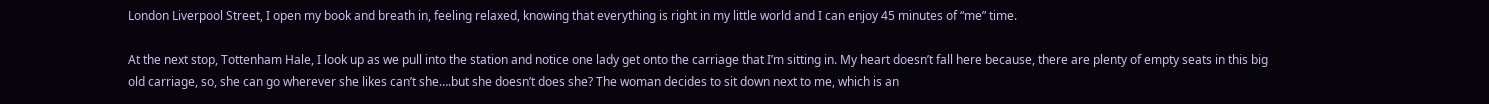London Liverpool Street, I open my book and breath in, feeling relaxed, knowing that everything is right in my little world and I can enjoy 45 minutes of “me” time.

At the next stop, Tottenham Hale, I look up as we pull into the station and notice one lady get onto the carriage that I’m sitting in. My heart doesn’t fall here because, there are plenty of empty seats in this big old carriage, so, she can go wherever she likes can’t she….but she doesn’t does she? The woman decides to sit down next to me, which is an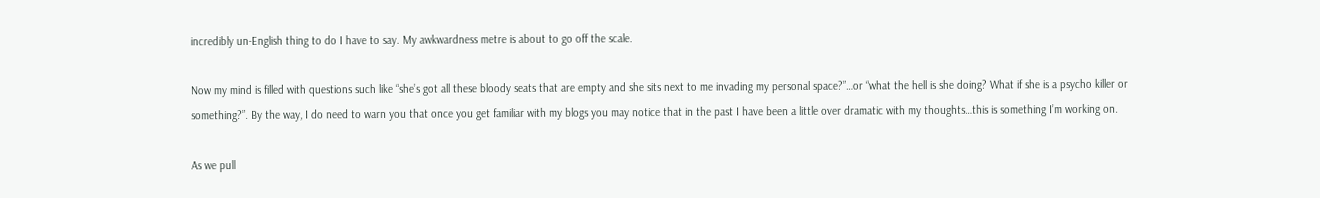incredibly un-English thing to do I have to say. My awkwardness metre is about to go off the scale.

Now my mind is filled with questions such like “she’s got all these bloody seats that are empty and she sits next to me invading my personal space?”…or “what the hell is she doing? What if she is a psycho killer or something?”. By the way, I do need to warn you that once you get familiar with my blogs you may notice that in the past I have been a little over dramatic with my thoughts…this is something I’m working on.

As we pull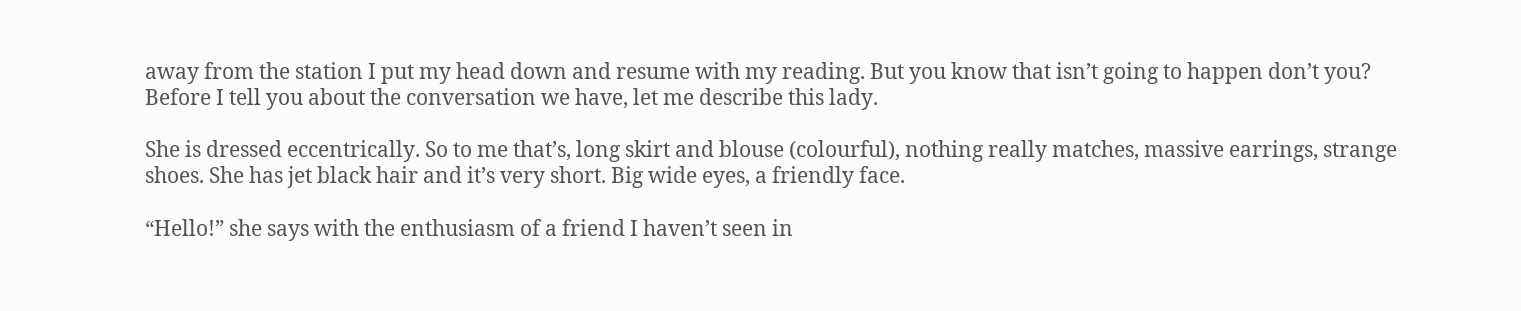away from the station I put my head down and resume with my reading. But you know that isn’t going to happen don’t you? Before I tell you about the conversation we have, let me describe this lady.

She is dressed eccentrically. So to me that’s, long skirt and blouse (colourful), nothing really matches, massive earrings, strange shoes. She has jet black hair and it’s very short. Big wide eyes, a friendly face.

“Hello!” she says with the enthusiasm of a friend I haven’t seen in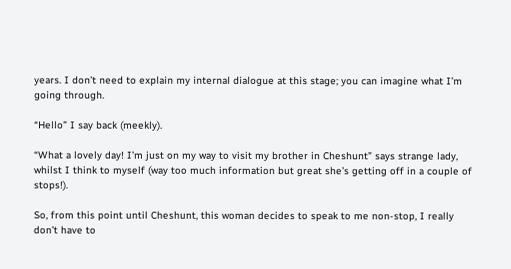years. I don’t need to explain my internal dialogue at this stage; you can imagine what I’m going through.

“Hello” I say back (meekly).

“What a lovely day! I’m just on my way to visit my brother in Cheshunt” says strange lady, whilst I think to myself (way too much information but great she’s getting off in a couple of stops!).

So, from this point until Cheshunt, this woman decides to speak to me non-stop, I really don’t have to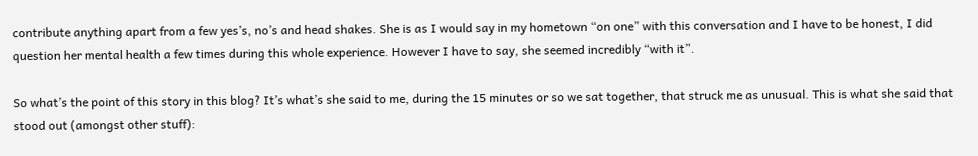contribute anything apart from a few yes’s, no’s and head shakes. She is as I would say in my hometown “on one” with this conversation and I have to be honest, I did question her mental health a few times during this whole experience. However I have to say, she seemed incredibly “with it”.

So what’s the point of this story in this blog? It’s what’s she said to me, during the 15 minutes or so we sat together, that struck me as unusual. This is what she said that stood out (amongst other stuff):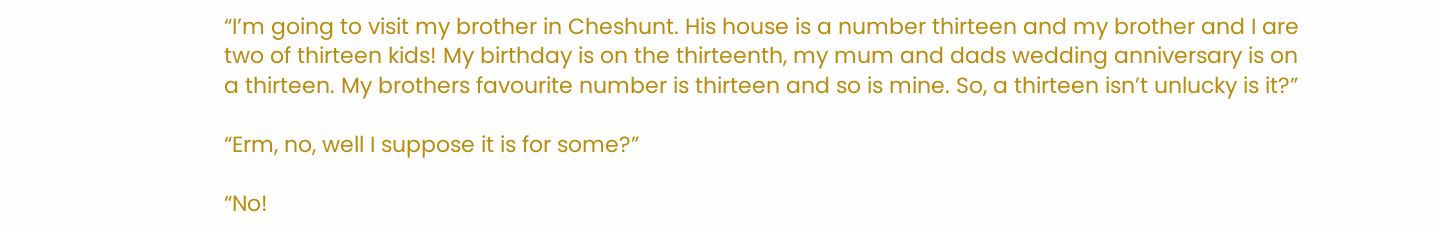“I’m going to visit my brother in Cheshunt. His house is a number thirteen and my brother and I are two of thirteen kids! My birthday is on the thirteenth, my mum and dads wedding anniversary is on a thirteen. My brothers favourite number is thirteen and so is mine. So, a thirteen isn’t unlucky is it?”

“Erm, no, well I suppose it is for some?”

“No!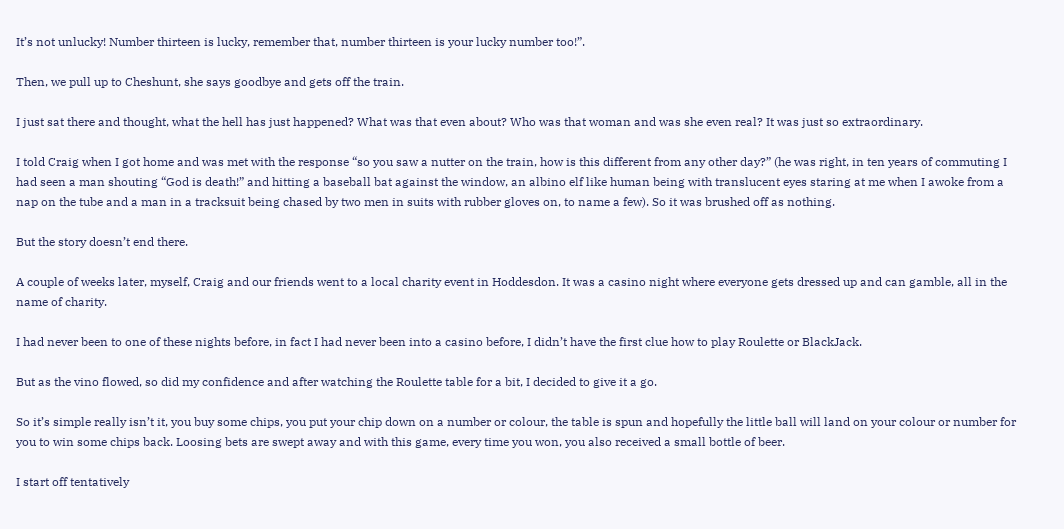It’s not unlucky! Number thirteen is lucky, remember that, number thirteen is your lucky number too!”.

Then, we pull up to Cheshunt, she says goodbye and gets off the train.

I just sat there and thought, what the hell has just happened? What was that even about? Who was that woman and was she even real? It was just so extraordinary.

I told Craig when I got home and was met with the response “so you saw a nutter on the train, how is this different from any other day?” (he was right, in ten years of commuting I had seen a man shouting “God is death!” and hitting a baseball bat against the window, an albino elf like human being with translucent eyes staring at me when I awoke from a nap on the tube and a man in a tracksuit being chased by two men in suits with rubber gloves on, to name a few). So it was brushed off as nothing.

But the story doesn’t end there.

A couple of weeks later, myself, Craig and our friends went to a local charity event in Hoddesdon. It was a casino night where everyone gets dressed up and can gamble, all in the name of charity.

I had never been to one of these nights before, in fact I had never been into a casino before, I didn’t have the first clue how to play Roulette or BlackJack.

But as the vino flowed, so did my confidence and after watching the Roulette table for a bit, I decided to give it a go.

So it’s simple really isn’t it, you buy some chips, you put your chip down on a number or colour, the table is spun and hopefully the little ball will land on your colour or number for you to win some chips back. Loosing bets are swept away and with this game, every time you won, you also received a small bottle of beer.

I start off tentatively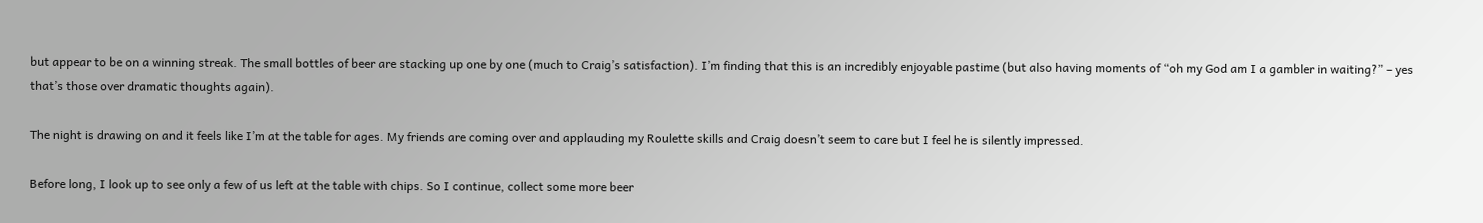but appear to be on a winning streak. The small bottles of beer are stacking up one by one (much to Craig’s satisfaction). I’m finding that this is an incredibly enjoyable pastime (but also having moments of “oh my God am I a gambler in waiting?” – yes that’s those over dramatic thoughts again).

The night is drawing on and it feels like I’m at the table for ages. My friends are coming over and applauding my Roulette skills and Craig doesn’t seem to care but I feel he is silently impressed.

Before long, I look up to see only a few of us left at the table with chips. So I continue, collect some more beer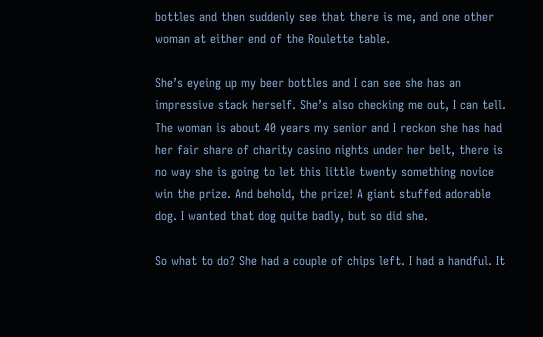bottles and then suddenly see that there is me, and one other woman at either end of the Roulette table.

She’s eyeing up my beer bottles and I can see she has an impressive stack herself. She’s also checking me out, I can tell. The woman is about 40 years my senior and I reckon she has had her fair share of charity casino nights under her belt, there is no way she is going to let this little twenty something novice win the prize. And behold, the prize! A giant stuffed adorable dog. I wanted that dog quite badly, but so did she.

So what to do? She had a couple of chips left. I had a handful. It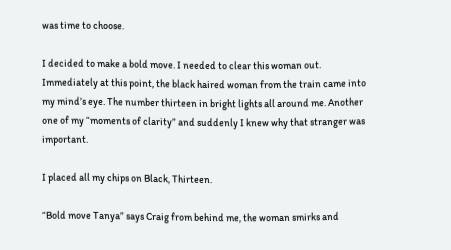was time to choose.

I decided to make a bold move. I needed to clear this woman out.  Immediately at this point, the black haired woman from the train came into my mind’s eye. The number thirteen in bright lights all around me. Another one of my “moments of clarity” and suddenly I knew why that stranger was important.

I placed all my chips on Black, Thirteen.

“Bold move Tanya” says Craig from behind me, the woman smirks and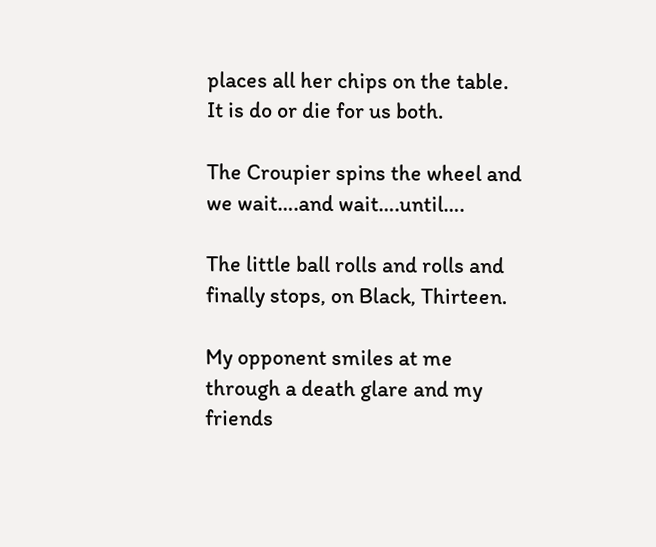places all her chips on the table. It is do or die for us both.

The Croupier spins the wheel and we wait….and wait….until….

The little ball rolls and rolls and finally stops, on Black, Thirteen.

My opponent smiles at me through a death glare and my friends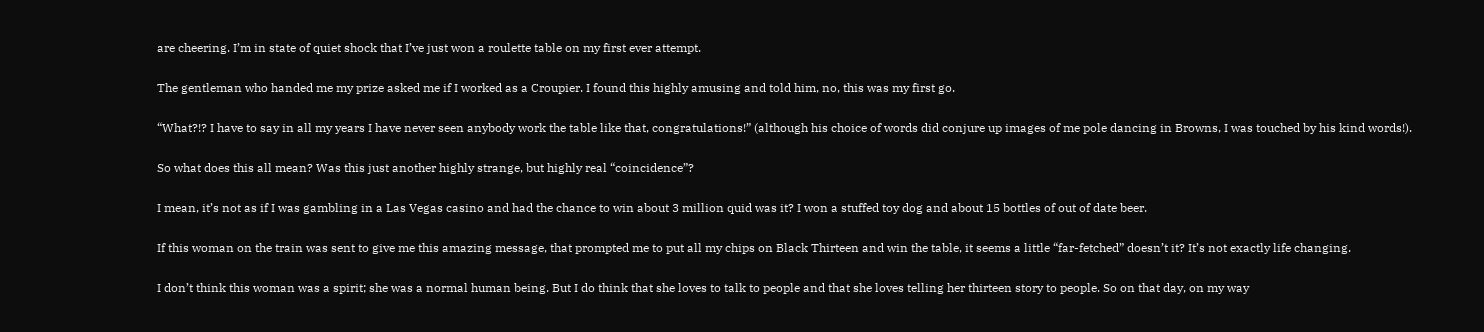are cheering. I’m in state of quiet shock that I’ve just won a roulette table on my first ever attempt.

The gentleman who handed me my prize asked me if I worked as a Croupier. I found this highly amusing and told him, no, this was my first go.

“What?!? I have to say in all my years I have never seen anybody work the table like that, congratulations!” (although his choice of words did conjure up images of me pole dancing in Browns, I was touched by his kind words!).

So what does this all mean? Was this just another highly strange, but highly real “coincidence”?

I mean, it’s not as if I was gambling in a Las Vegas casino and had the chance to win about 3 million quid was it? I won a stuffed toy dog and about 15 bottles of out of date beer.

If this woman on the train was sent to give me this amazing message, that prompted me to put all my chips on Black Thirteen and win the table, it seems a little “far-fetched” doesn’t it? It’s not exactly life changing.

I don’t think this woman was a spirit; she was a normal human being. But I do think that she loves to talk to people and that she loves telling her thirteen story to people. So on that day, on my way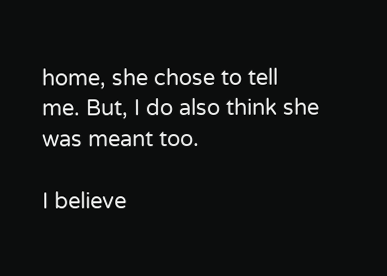home, she chose to tell me. But, I do also think she was meant too.

I believe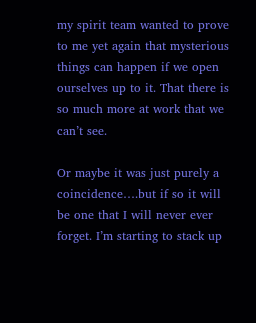my spirit team wanted to prove to me yet again that mysterious things can happen if we open ourselves up to it. That there is so much more at work that we can’t see.

Or maybe it was just purely a coincidence….but if so it will be one that I will never ever forget. I’m starting to stack up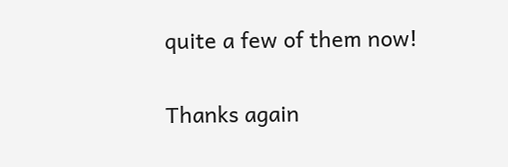quite a few of them now!

Thanks again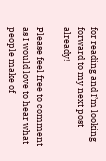for reading and I’m looking forward to my next post already!

Please feel free to comment as I would love to hear what people make of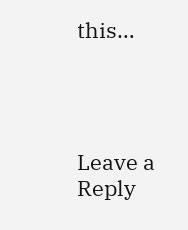this…




Leave a Reply